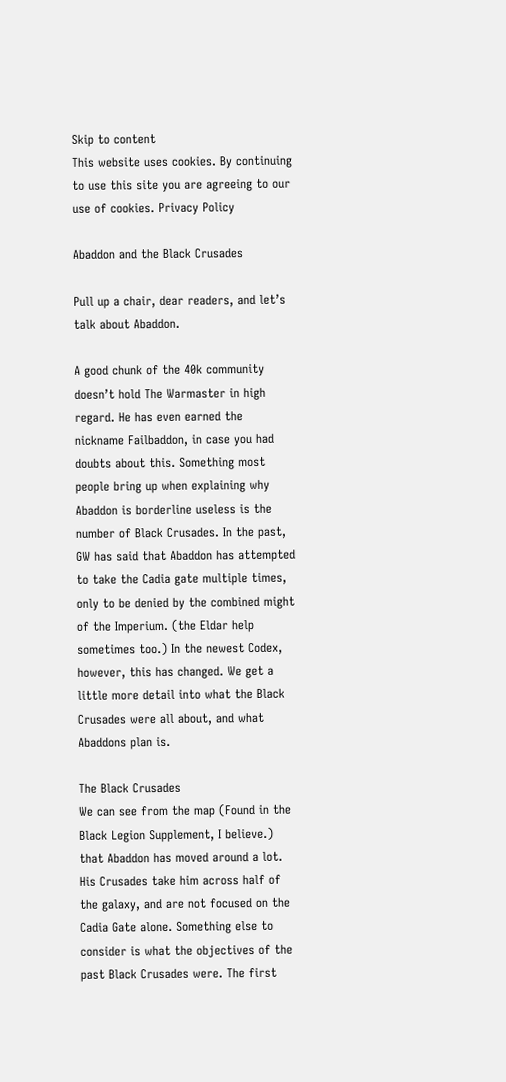Skip to content
This website uses cookies. By continuing to use this site you are agreeing to our use of cookies. Privacy Policy

Abaddon and the Black Crusades

Pull up a chair, dear readers, and let’s  talk about Abaddon.

A good chunk of the 40k community doesn’t hold The Warmaster in high regard. He has even earned the nickname Failbaddon, in case you had doubts about this. Something most people bring up when explaining why Abaddon is borderline useless is the number of Black Crusades. In the past, GW has said that Abaddon has attempted to take the Cadia gate multiple times, only to be denied by the combined might of the Imperium. (the Eldar help sometimes too.) In the newest Codex, however, this has changed. We get a little more detail into what the Black Crusades were all about, and what Abaddons plan is.

The Black Crusades
We can see from the map (Found in the Black Legion Supplement, I believe.) that Abaddon has moved around a lot. His Crusades take him across half of the galaxy, and are not focused on the Cadia Gate alone. Something else to consider is what the objectives of the past Black Crusades were. The first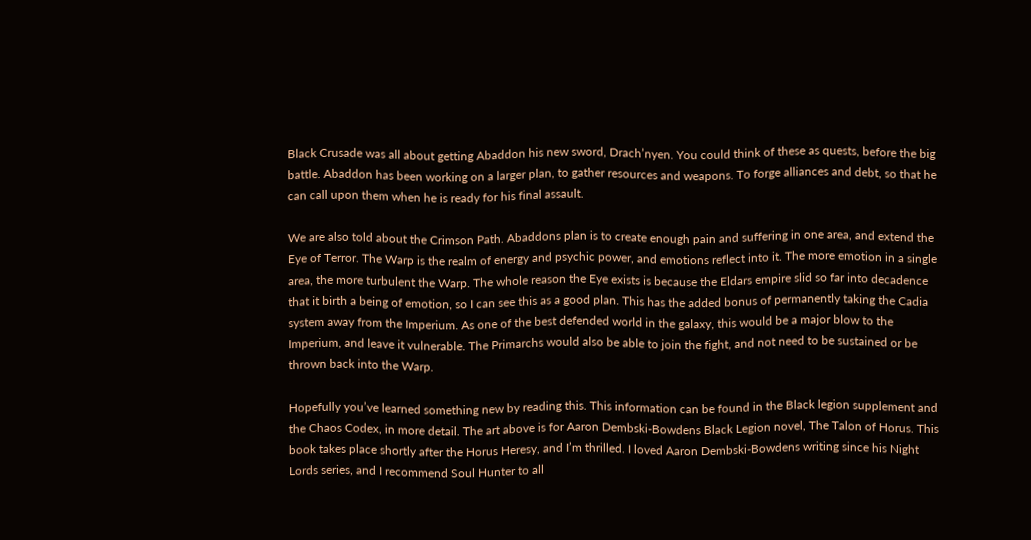Black Crusade was all about getting Abaddon his new sword, Drach’nyen. You could think of these as quests, before the big battle. Abaddon has been working on a larger plan, to gather resources and weapons. To forge alliances and debt, so that he can call upon them when he is ready for his final assault.

We are also told about the Crimson Path. Abaddons plan is to create enough pain and suffering in one area, and extend the Eye of Terror. The Warp is the realm of energy and psychic power, and emotions reflect into it. The more emotion in a single area, the more turbulent the Warp. The whole reason the Eye exists is because the Eldars empire slid so far into decadence that it birth a being of emotion, so I can see this as a good plan. This has the added bonus of permanently taking the Cadia system away from the Imperium. As one of the best defended world in the galaxy, this would be a major blow to the Imperium, and leave it vulnerable. The Primarchs would also be able to join the fight, and not need to be sustained or be thrown back into the Warp.

Hopefully you’ve learned something new by reading this. This information can be found in the Black legion supplement and the Chaos Codex, in more detail. The art above is for Aaron Dembski-Bowdens Black Legion novel, The Talon of Horus. This book takes place shortly after the Horus Heresy, and I’m thrilled. I loved Aaron Dembski-Bowdens writing since his Night Lords series, and I recommend Soul Hunter to all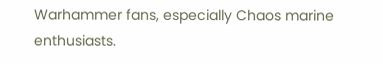Warhammer fans, especially Chaos marine enthusiasts.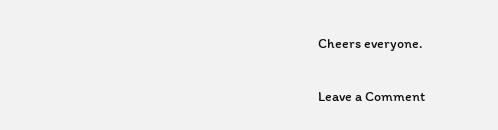Cheers everyone.

Leave a Comment